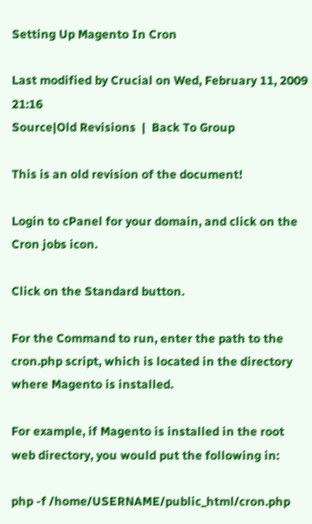Setting Up Magento In Cron

Last modified by Crucial on Wed, February 11, 2009 21:16
Source|Old Revisions  |  Back To Group

This is an old revision of the document!

Login to cPanel for your domain, and click on the Cron jobs icon.

Click on the Standard button.

For the Command to run, enter the path to the cron.php script, which is located in the directory where Magento is installed.

For example, if Magento is installed in the root web directory, you would put the following in:

php -f /home/USERNAME/public_html/cron.php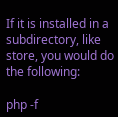If it is installed in a subdirectory, like store, you would do the following:

php -f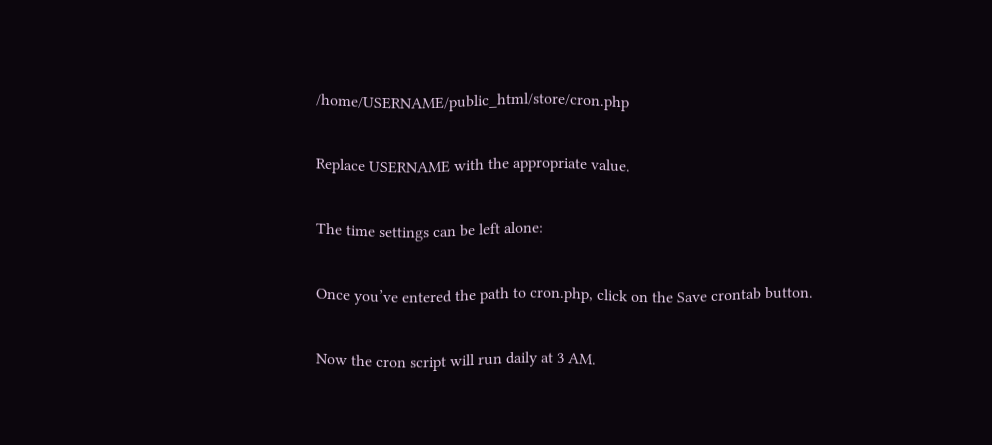/home/USERNAME/public_html/store/cron.php

Replace USERNAME with the appropriate value.

The time settings can be left alone:

Once you’ve entered the path to cron.php, click on the Save crontab button.

Now the cron script will run daily at 3 AM.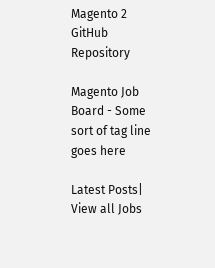Magento 2 GitHub Repository

Magento Job Board - Some sort of tag line goes here

Latest Posts| View all Jobs